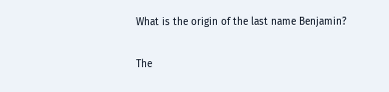What is the origin of the last name Benjamin?

The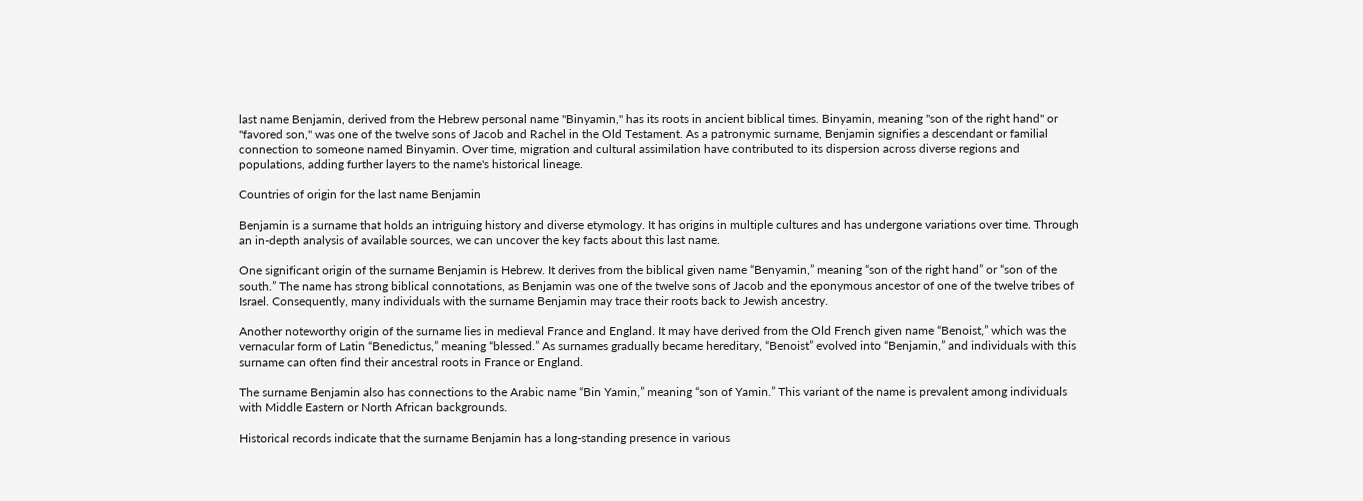last name Benjamin, derived from the Hebrew personal name "Binyamin," has its roots in ancient biblical times. Binyamin, meaning "son of the right hand" or "favored son," was one of the twelve sons of Jacob and Rachel in the Old Testament. As a patronymic surname, Benjamin signifies a descendant or familial connection to someone named Binyamin. Over time, migration and cultural assimilation have contributed to its dispersion across diverse regions and populations, adding further layers to the name's historical lineage.

Countries of origin for the last name Benjamin

Benjamin is a surname that holds an intriguing history and diverse etymology. It has origins in multiple cultures and has undergone variations over time. Through an in-depth analysis of available sources, we can uncover the key facts about this last name.

One significant origin of the surname Benjamin is Hebrew. It derives from the biblical given name “Benyamin,” meaning “son of the right hand” or “son of the south.” The name has strong biblical connotations, as Benjamin was one of the twelve sons of Jacob and the eponymous ancestor of one of the twelve tribes of Israel. Consequently, many individuals with the surname Benjamin may trace their roots back to Jewish ancestry.

Another noteworthy origin of the surname lies in medieval France and England. It may have derived from the Old French given name “Benoist,” which was the vernacular form of Latin “Benedictus,” meaning “blessed.” As surnames gradually became hereditary, “Benoist” evolved into “Benjamin,” and individuals with this surname can often find their ancestral roots in France or England.

The surname Benjamin also has connections to the Arabic name “Bin Yamin,” meaning “son of Yamin.” This variant of the name is prevalent among individuals with Middle Eastern or North African backgrounds.

Historical records indicate that the surname Benjamin has a long-standing presence in various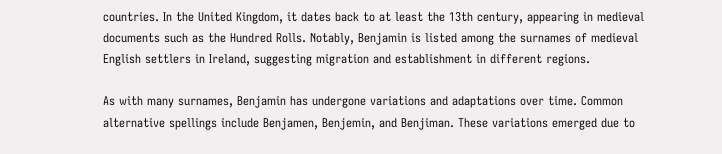countries. In the United Kingdom, it dates back to at least the 13th century, appearing in medieval documents such as the Hundred Rolls. Notably, Benjamin is listed among the surnames of medieval English settlers in Ireland, suggesting migration and establishment in different regions.

As with many surnames, Benjamin has undergone variations and adaptations over time. Common alternative spellings include Benjamen, Benjemin, and Benjiman. These variations emerged due to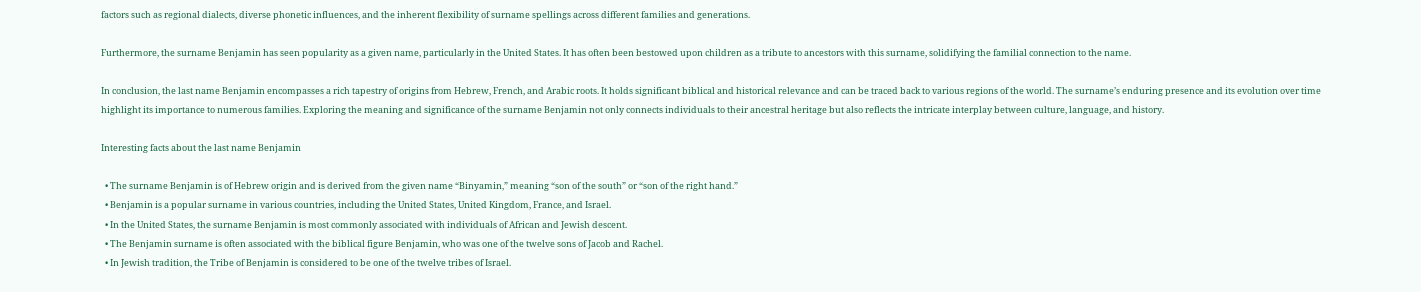factors such as regional dialects, diverse phonetic influences, and the inherent flexibility of surname spellings across different families and generations.

Furthermore, the surname Benjamin has seen popularity as a given name, particularly in the United States. It has often been bestowed upon children as a tribute to ancestors with this surname, solidifying the familial connection to the name.

In conclusion, the last name Benjamin encompasses a rich tapestry of origins from Hebrew, French, and Arabic roots. It holds significant biblical and historical relevance and can be traced back to various regions of the world. The surname’s enduring presence and its evolution over time highlight its importance to numerous families. Exploring the meaning and significance of the surname Benjamin not only connects individuals to their ancestral heritage but also reflects the intricate interplay between culture, language, and history.

Interesting facts about the last name Benjamin

  • The surname Benjamin is of Hebrew origin and is derived from the given name “Binyamin,” meaning “son of the south” or “son of the right hand.”
  • Benjamin is a popular surname in various countries, including the United States, United Kingdom, France, and Israel.
  • In the United States, the surname Benjamin is most commonly associated with individuals of African and Jewish descent.
  • The Benjamin surname is often associated with the biblical figure Benjamin, who was one of the twelve sons of Jacob and Rachel.
  • In Jewish tradition, the Tribe of Benjamin is considered to be one of the twelve tribes of Israel.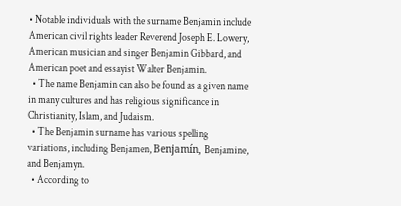• Notable individuals with the surname Benjamin include American civil rights leader Reverend Joseph E. Lowery, American musician and singer Benjamin Gibbard, and American poet and essayist Walter Benjamin.
  • The name Benjamin can also be found as a given name in many cultures and has religious significance in Christianity, Islam, and Judaism.
  • The Benjamin surname has various spelling variations, including Benjamen, Benjamín, Benjamine, and Benjamyn.
  • According to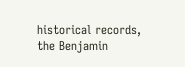historical records, the Benjamin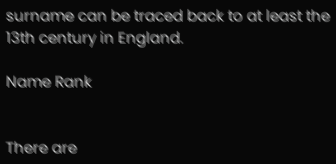surname can be traced back to at least the 13th century in England.

Name Rank


There are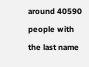around 40590 people with the last name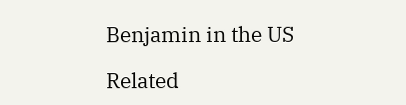Benjamin in the US

Related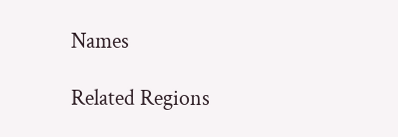Names

Related Regions